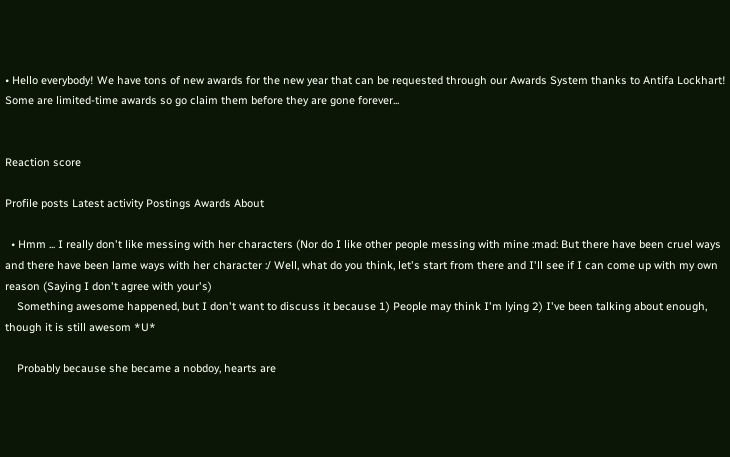• Hello everybody! We have tons of new awards for the new year that can be requested through our Awards System thanks to Antifa Lockhart! Some are limited-time awards so go claim them before they are gone forever...


Reaction score

Profile posts Latest activity Postings Awards About

  • Hmm ... I really don't like messing with her characters (Nor do I like other people messing with mine :mad: But there have been cruel ways and there have been lame ways with her character :/ Well, what do you think, let's start from there and I'll see if I can come up with my own reason (Saying I don't agree with your's)
    Something awesome happened, but I don't want to discuss it because 1) People may think I'm lying 2) I've been talking about enough, though it is still awesom *U*

    Probably because she became a nobdoy, hearts are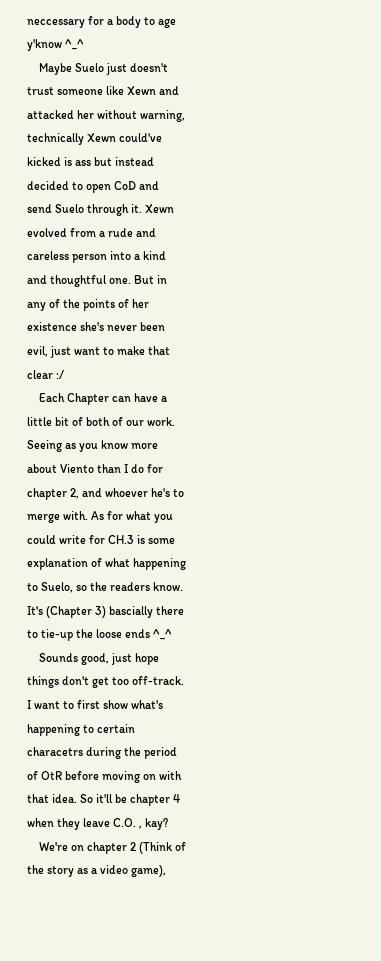neccessary for a body to age y'know ^_^
    Maybe Suelo just doesn't trust someone like Xewn and attacked her without warning, technically Xewn could've kicked is ass but instead decided to open CoD and send Suelo through it. Xewn evolved from a rude and careless person into a kind and thoughtful one. But in any of the points of her existence she's never been evil, just want to make that clear :/
    Each Chapter can have a little bit of both of our work. Seeing as you know more about Viento than I do for chapter 2, and whoever he's to merge with. As for what you could write for CH.3 is some explanation of what happening to Suelo, so the readers know. It's (Chapter 3) bascially there to tie-up the loose ends ^_^
    Sounds good, just hope things don't get too off-track. I want to first show what's happening to certain characetrs during the period of OtR before moving on with that idea. So it'll be chapter 4 when they leave C.O. , kay?
    We're on chapter 2 (Think of the story as a video game),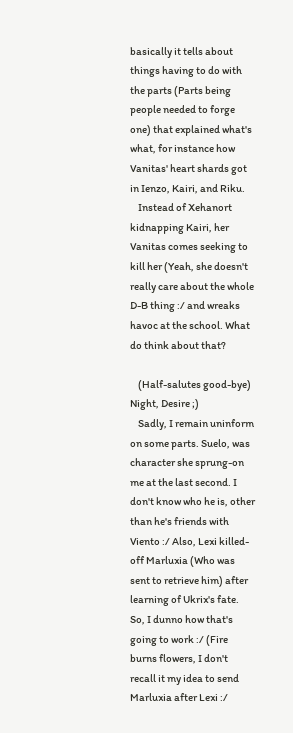basically it tells about things having to do with the parts (Parts being people needed to forge one) that explained what's what, for instance how Vanitas' heart shards got in Ienzo, Kairi, and Riku.
    Instead of Xehanort kidnapping Kairi, her Vanitas comes seeking to kill her (Yeah, she doesn't really care about the whole D-B thing :/ and wreaks havoc at the school. What do think about that?

    (Half-salutes good-bye) Night, Desire ;)
    Sadly, I remain uninform on some parts. Suelo, was character she sprung-on me at the last second. I don't know who he is, other than he's friends with Viento :/ Also, Lexi killed-off Marluxia (Who was sent to retrieve him) after learning of Ukrix's fate. So, I dunno how that's going to work :/ (Fire burns flowers, I don't recall it my idea to send Marluxia after Lexi :/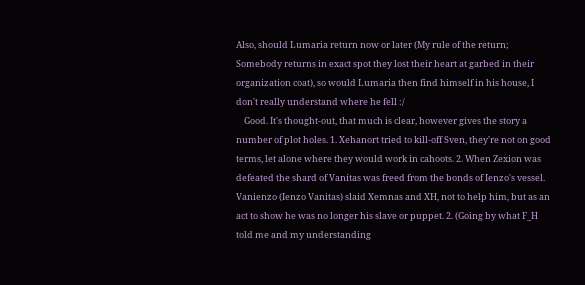Also, should Lumaria return now or later (My rule of the return; Somebody returns in exact spot they lost their heart at garbed in their organization coat), so would Lumaria then find himself in his house, I don't really understand where he fell :/
    Good. It's thought-out, that much is clear, however gives the story a number of plot holes. 1. Xehanort tried to kill-off Sven, they're not on good terms, let alone where they would work in cahoots. 2. When Zexion was defeated the shard of Vanitas was freed from the bonds of Ienzo's vessel. Vanienzo (Ienzo Vanitas) slaid Xemnas and XH, not to help him, but as an act to show he was no longer his slave or puppet. 2. (Going by what F_H told me and my understanding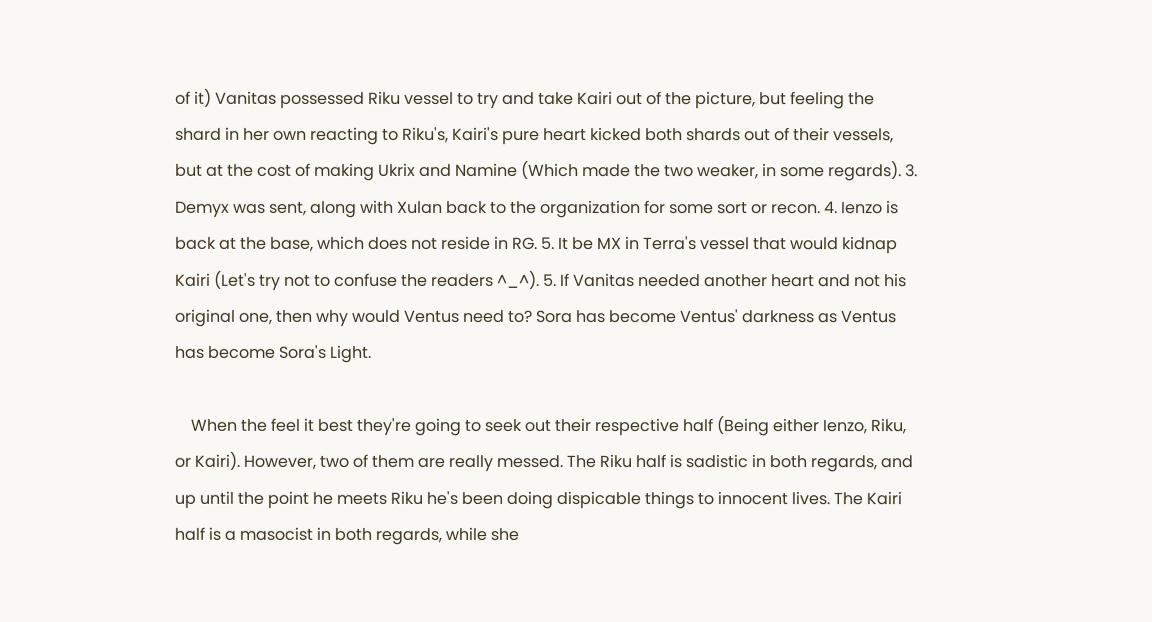of it) Vanitas possessed Riku vessel to try and take Kairi out of the picture, but feeling the shard in her own reacting to Riku's, Kairi's pure heart kicked both shards out of their vessels, but at the cost of making Ukrix and Namine (Which made the two weaker, in some regards). 3. Demyx was sent, along with Xulan back to the organization for some sort or recon. 4. Ienzo is back at the base, which does not reside in RG. 5. It be MX in Terra's vessel that would kidnap Kairi (Let's try not to confuse the readers ^_^). 5. If Vanitas needed another heart and not his original one, then why would Ventus need to? Sora has become Ventus' darkness as Ventus has become Sora's Light.

    When the feel it best they're going to seek out their respective half (Being either Ienzo, Riku, or Kairi). However, two of them are really messed. The Riku half is sadistic in both regards, and up until the point he meets Riku he's been doing dispicable things to innocent lives. The Kairi half is a masocist in both regards, while she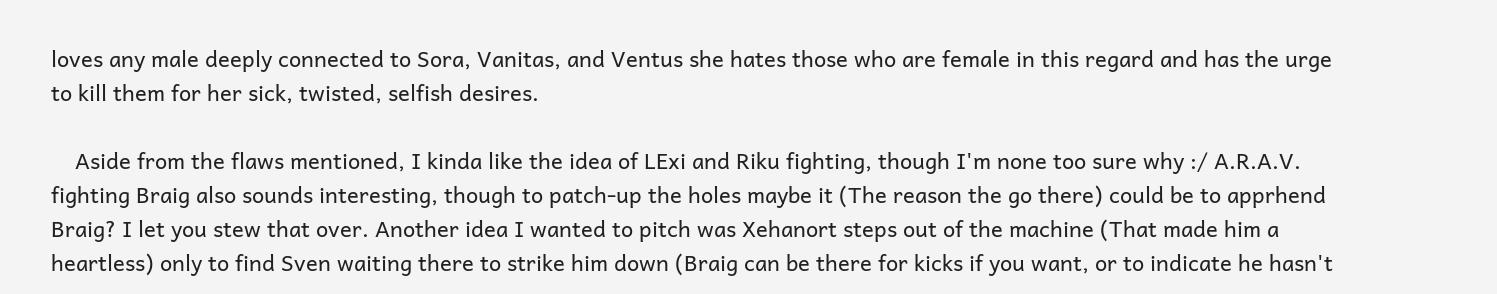loves any male deeply connected to Sora, Vanitas, and Ventus she hates those who are female in this regard and has the urge to kill them for her sick, twisted, selfish desires.

    Aside from the flaws mentioned, I kinda like the idea of LExi and Riku fighting, though I'm none too sure why :/ A.R.A.V. fighting Braig also sounds interesting, though to patch-up the holes maybe it (The reason the go there) could be to apprhend Braig? I let you stew that over. Another idea I wanted to pitch was Xehanort steps out of the machine (That made him a heartless) only to find Sven waiting there to strike him down (Braig can be there for kicks if you want, or to indicate he hasn't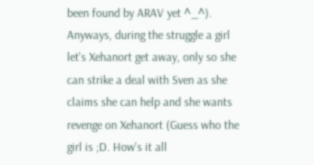been found by ARAV yet ^_^). Anyways, during the struggle a girl let's Xehanort get away, only so she can strike a deal with Sven as she claims she can help and she wants revenge on Xehanort (Guess who the girl is ;D. How's it all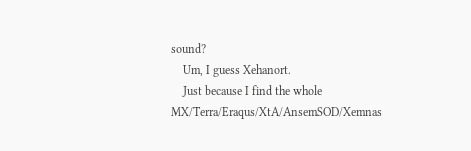sound?
    Um, I guess Xehanort.
    Just because I find the whole MX/Terra/Eraqus/XtA/AnsemSOD/Xemnas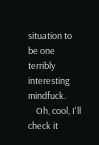situation to be one terribly interesting mindfuck.
    Oh, cool, I'll check it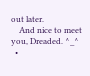out later.
    And nice to meet you, Dreaded. ^_^
  •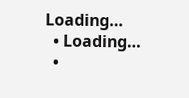Loading…
  • Loading…
  •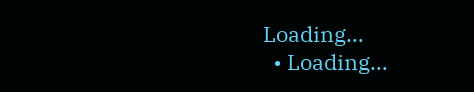Loading…
  • Loading…